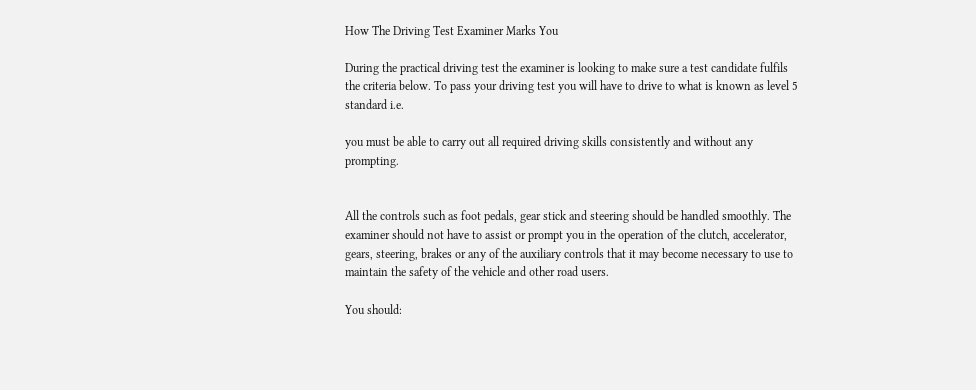How The Driving Test Examiner Marks You

During the practical driving test the examiner is looking to make sure a test candidate fulfils the criteria below. To pass your driving test you will have to drive to what is known as level 5 standard i.e.

you must be able to carry out all required driving skills consistently and without any prompting.


All the controls such as foot pedals, gear stick and steering should be handled smoothly. The examiner should not have to assist or prompt you in the operation of the clutch, accelerator, gears, steering, brakes or any of the auxiliary controls that it may become necessary to use to maintain the safety of the vehicle and other road users.

You should: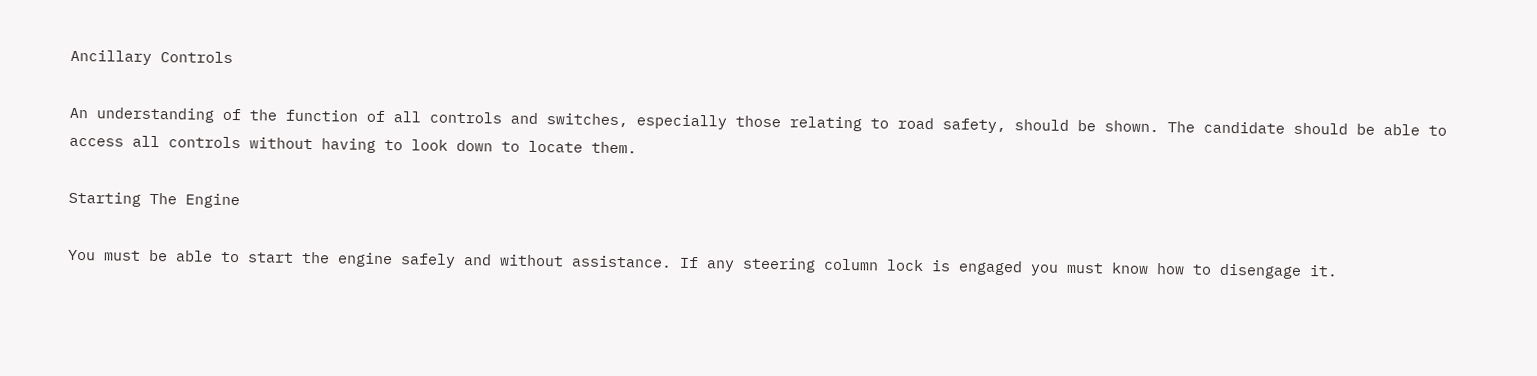Ancillary Controls

An understanding of the function of all controls and switches, especially those relating to road safety, should be shown. The candidate should be able to access all controls without having to look down to locate them.

Starting The Engine

You must be able to start the engine safely and without assistance. If any steering column lock is engaged you must know how to disengage it.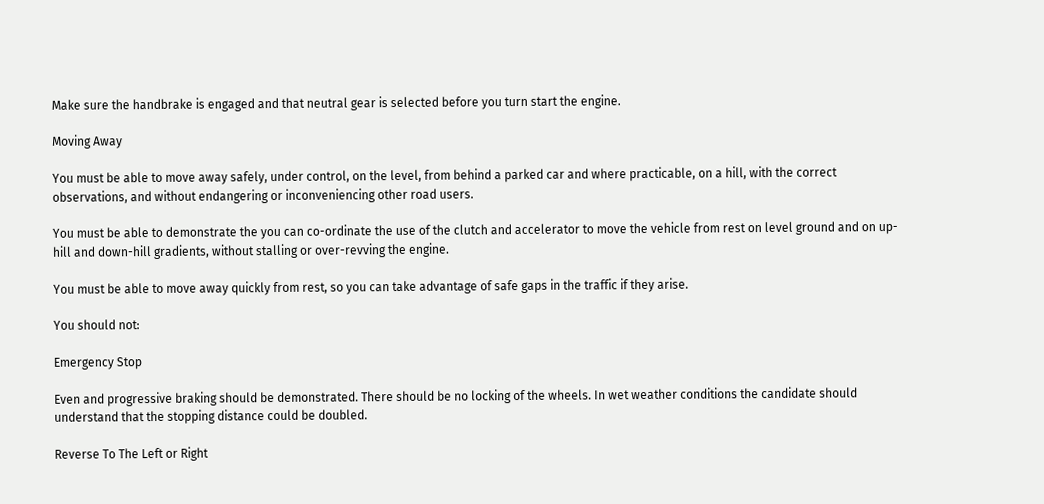Make sure the handbrake is engaged and that neutral gear is selected before you turn start the engine.

Moving Away

You must be able to move away safely, under control, on the level, from behind a parked car and where practicable, on a hill, with the correct observations, and without endangering or inconveniencing other road users.

You must be able to demonstrate the you can co-ordinate the use of the clutch and accelerator to move the vehicle from rest on level ground and on up-hill and down-hill gradients, without stalling or over-revving the engine.

You must be able to move away quickly from rest, so you can take advantage of safe gaps in the traffic if they arise.

You should not:

Emergency Stop

Even and progressive braking should be demonstrated. There should be no locking of the wheels. In wet weather conditions the candidate should understand that the stopping distance could be doubled.

Reverse To The Left or Right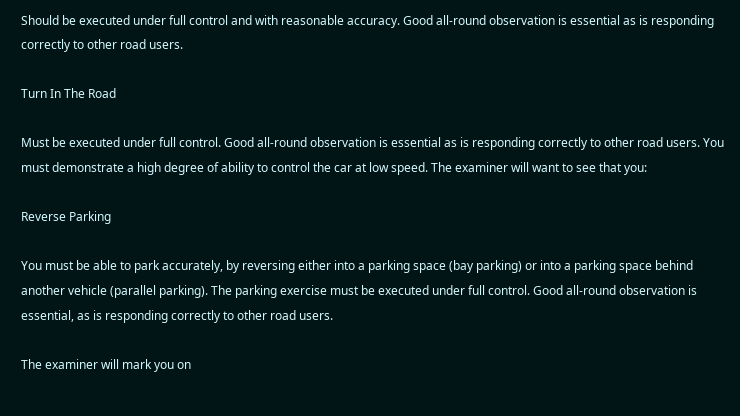Should be executed under full control and with reasonable accuracy. Good all-round observation is essential as is responding correctly to other road users.

Turn In The Road

Must be executed under full control. Good all-round observation is essential as is responding correctly to other road users. You must demonstrate a high degree of ability to control the car at low speed. The examiner will want to see that you:

Reverse Parking

You must be able to park accurately, by reversing either into a parking space (bay parking) or into a parking space behind another vehicle (parallel parking). The parking exercise must be executed under full control. Good all-round observation is essential, as is responding correctly to other road users.

The examiner will mark you on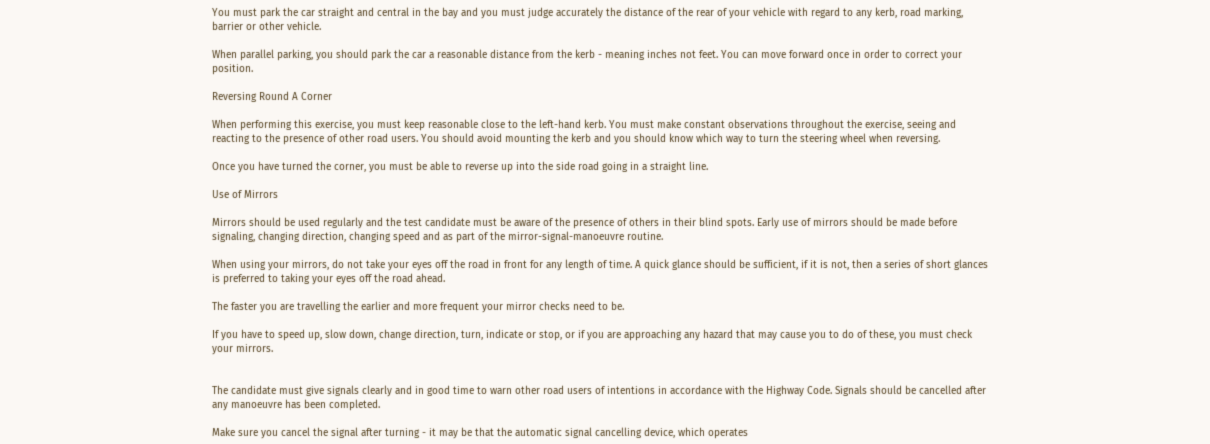You must park the car straight and central in the bay and you must judge accurately the distance of the rear of your vehicle with regard to any kerb, road marking, barrier or other vehicle.

When parallel parking, you should park the car a reasonable distance from the kerb - meaning inches not feet. You can move forward once in order to correct your position.

Reversing Round A Corner

When performing this exercise, you must keep reasonable close to the left-hand kerb. You must make constant observations throughout the exercise, seeing and reacting to the presence of other road users. You should avoid mounting the kerb and you should know which way to turn the steering wheel when reversing.

Once you have turned the corner, you must be able to reverse up into the side road going in a straight line.

Use of Mirrors

Mirrors should be used regularly and the test candidate must be aware of the presence of others in their blind spots. Early use of mirrors should be made before signaling, changing direction, changing speed and as part of the mirror-signal-manoeuvre routine.

When using your mirrors, do not take your eyes off the road in front for any length of time. A quick glance should be sufficient, if it is not, then a series of short glances is preferred to taking your eyes off the road ahead.

The faster you are travelling the earlier and more frequent your mirror checks need to be.

If you have to speed up, slow down, change direction, turn, indicate or stop, or if you are approaching any hazard that may cause you to do of these, you must check your mirrors.


The candidate must give signals clearly and in good time to warn other road users of intentions in accordance with the Highway Code. Signals should be cancelled after any manoeuvre has been completed.

Make sure you cancel the signal after turning - it may be that the automatic signal cancelling device, which operates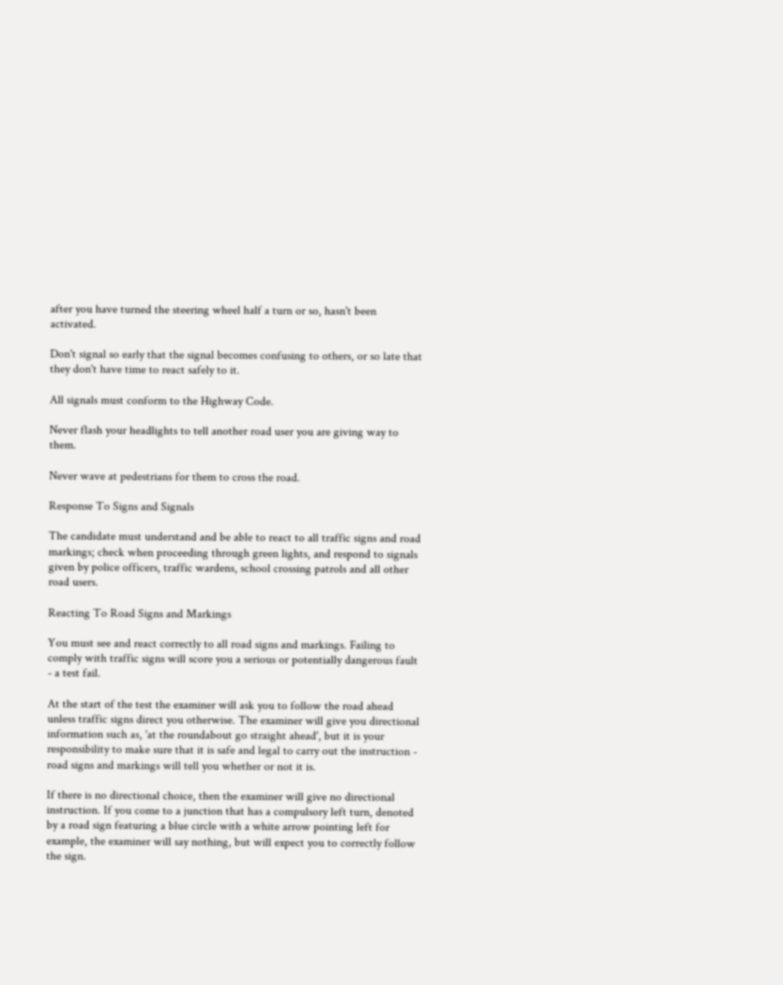after you have turned the steering wheel half a turn or so, hasn't been activated.

Don't signal so early that the signal becomes confusing to others, or so late that they don't have time to react safely to it.

All signals must conform to the Highway Code.

Never flash your headlights to tell another road user you are giving way to them.

Never wave at pedestrians for them to cross the road.

Response To Signs and Signals

The candidate must understand and be able to react to all traffic signs and road markings; check when proceeding through green lights, and respond to signals given by police officers, traffic wardens, school crossing patrols and all other road users.

Reacting To Road Signs and Markings

You must see and react correctly to all road signs and markings. Failing to comply with traffic signs will score you a serious or potentially dangerous fault - a test fail.

At the start of the test the examiner will ask you to follow the road ahead unless traffic signs direct you otherwise. The examiner will give you directional information such as, 'at the roundabout go straight ahead', but it is your responsibility to make sure that it is safe and legal to carry out the instruction - road signs and markings will tell you whether or not it is.

If there is no directional choice, then the examiner will give no directional instruction. If you come to a junction that has a compulsory left turn, denoted by a road sign featuring a blue circle with a white arrow pointing left for example, the examiner will say nothing, but will expect you to correctly follow the sign.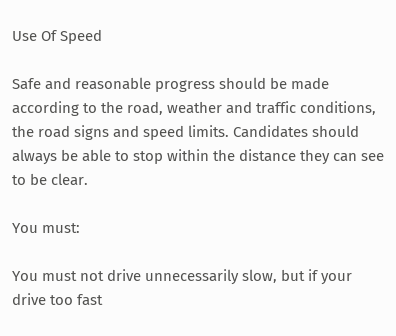Use Of Speed

Safe and reasonable progress should be made according to the road, weather and traffic conditions, the road signs and speed limits. Candidates should always be able to stop within the distance they can see to be clear.

You must:

You must not drive unnecessarily slow, but if your drive too fast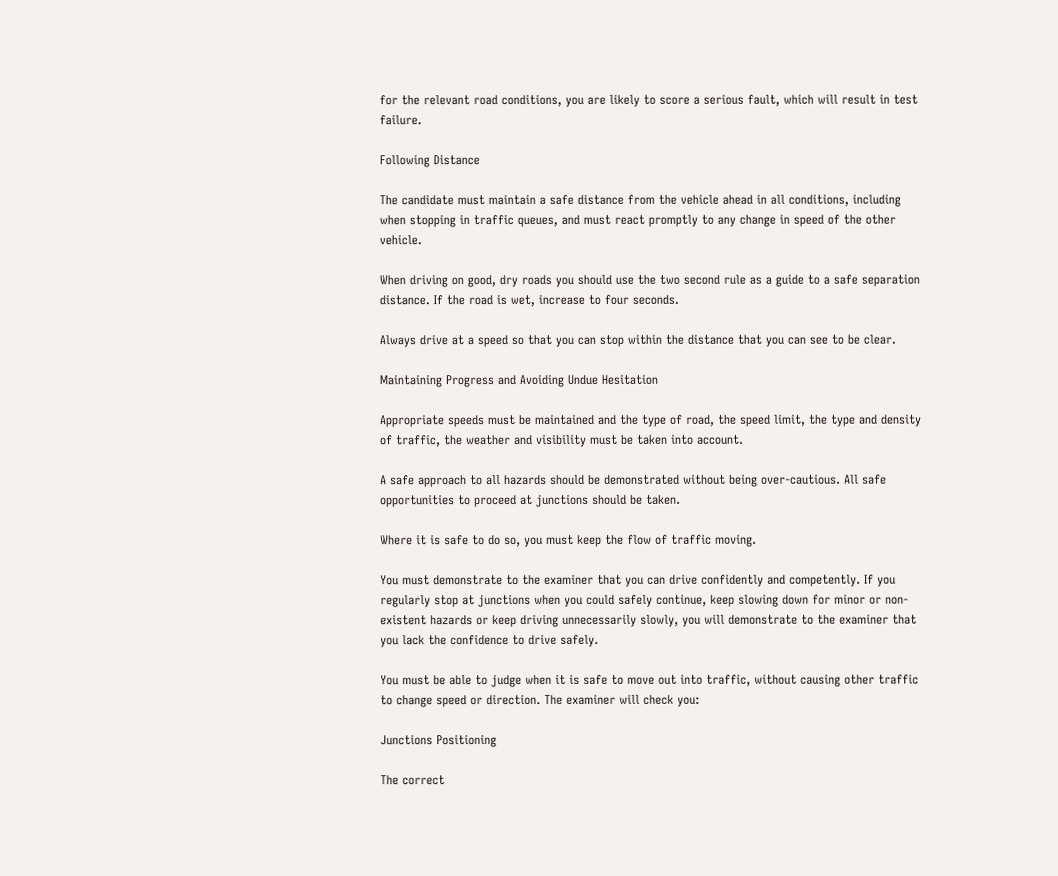for the relevant road conditions, you are likely to score a serious fault, which will result in test failure.

Following Distance

The candidate must maintain a safe distance from the vehicle ahead in all conditions, including when stopping in traffic queues, and must react promptly to any change in speed of the other vehicle.

When driving on good, dry roads you should use the two second rule as a guide to a safe separation distance. If the road is wet, increase to four seconds.

Always drive at a speed so that you can stop within the distance that you can see to be clear.

Maintaining Progress and Avoiding Undue Hesitation

Appropriate speeds must be maintained and the type of road, the speed limit, the type and density of traffic, the weather and visibility must be taken into account.

A safe approach to all hazards should be demonstrated without being over-cautious. All safe opportunities to proceed at junctions should be taken.

Where it is safe to do so, you must keep the flow of traffic moving.

You must demonstrate to the examiner that you can drive confidently and competently. If you regularly stop at junctions when you could safely continue, keep slowing down for minor or non-existent hazards or keep driving unnecessarily slowly, you will demonstrate to the examiner that you lack the confidence to drive safely.

You must be able to judge when it is safe to move out into traffic, without causing other traffic to change speed or direction. The examiner will check you:

Junctions Positioning

The correct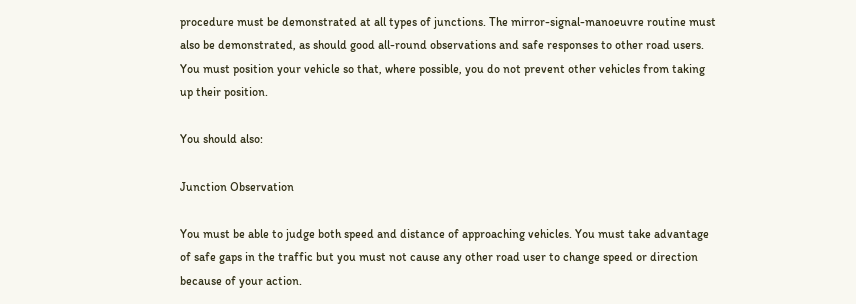procedure must be demonstrated at all types of junctions. The mirror-signal-manoeuvre routine must also be demonstrated, as should good all-round observations and safe responses to other road users. You must position your vehicle so that, where possible, you do not prevent other vehicles from taking up their position.

You should also:

Junction Observation

You must be able to judge both speed and distance of approaching vehicles. You must take advantage of safe gaps in the traffic but you must not cause any other road user to change speed or direction because of your action.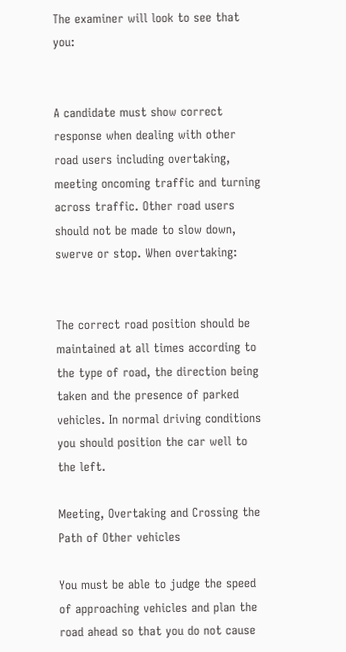The examiner will look to see that you:


A candidate must show correct response when dealing with other road users including overtaking, meeting oncoming traffic and turning across traffic. Other road users should not be made to slow down, swerve or stop. When overtaking:


The correct road position should be maintained at all times according to the type of road, the direction being taken and the presence of parked vehicles. In normal driving conditions you should position the car well to the left.

Meeting, Overtaking and Crossing the Path of Other vehicles

You must be able to judge the speed of approaching vehicles and plan the road ahead so that you do not cause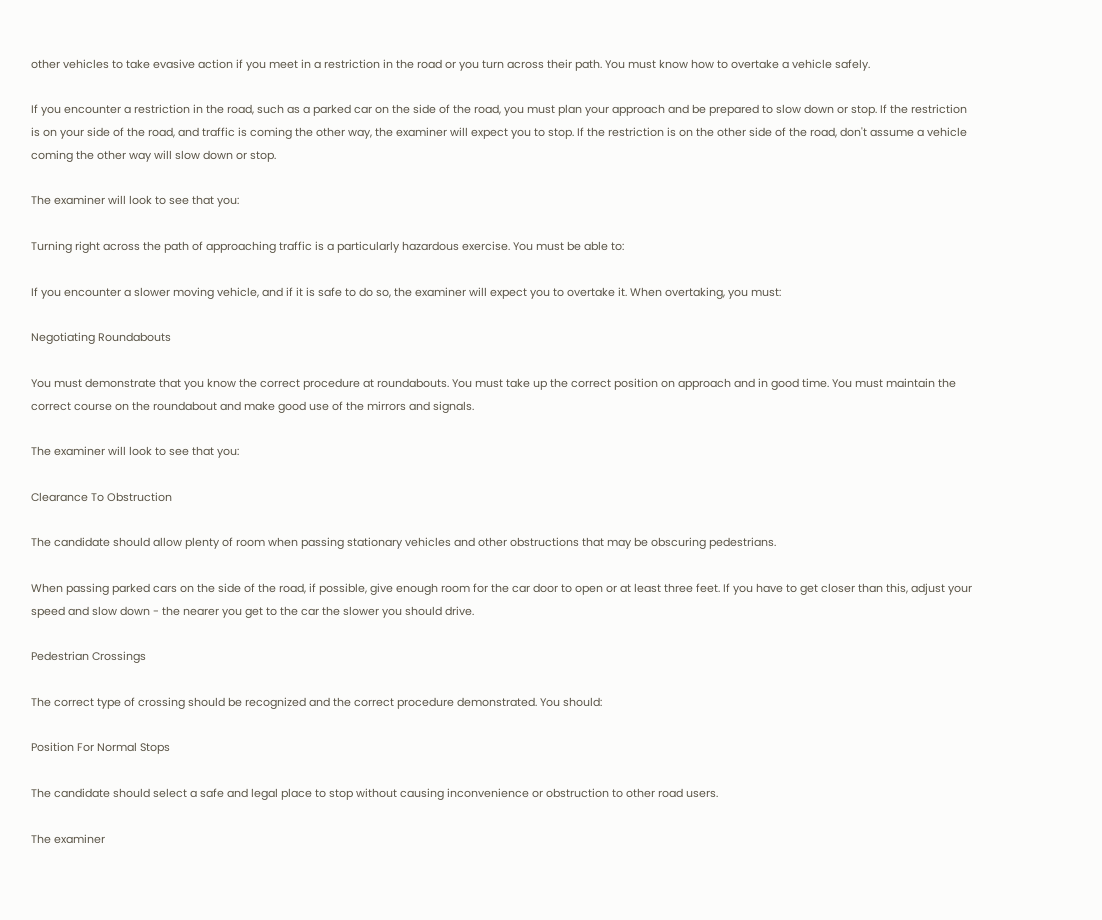other vehicles to take evasive action if you meet in a restriction in the road or you turn across their path. You must know how to overtake a vehicle safely.

If you encounter a restriction in the road, such as a parked car on the side of the road, you must plan your approach and be prepared to slow down or stop. If the restriction is on your side of the road, and traffic is coming the other way, the examiner will expect you to stop. If the restriction is on the other side of the road, don't assume a vehicle coming the other way will slow down or stop.

The examiner will look to see that you:

Turning right across the path of approaching traffic is a particularly hazardous exercise. You must be able to:

If you encounter a slower moving vehicle, and if it is safe to do so, the examiner will expect you to overtake it. When overtaking, you must:

Negotiating Roundabouts

You must demonstrate that you know the correct procedure at roundabouts. You must take up the correct position on approach and in good time. You must maintain the correct course on the roundabout and make good use of the mirrors and signals.

The examiner will look to see that you:

Clearance To Obstruction

The candidate should allow plenty of room when passing stationary vehicles and other obstructions that may be obscuring pedestrians.

When passing parked cars on the side of the road, if possible, give enough room for the car door to open or at least three feet. If you have to get closer than this, adjust your speed and slow down - the nearer you get to the car the slower you should drive.

Pedestrian Crossings

The correct type of crossing should be recognized and the correct procedure demonstrated. You should:

Position For Normal Stops

The candidate should select a safe and legal place to stop without causing inconvenience or obstruction to other road users.

The examiner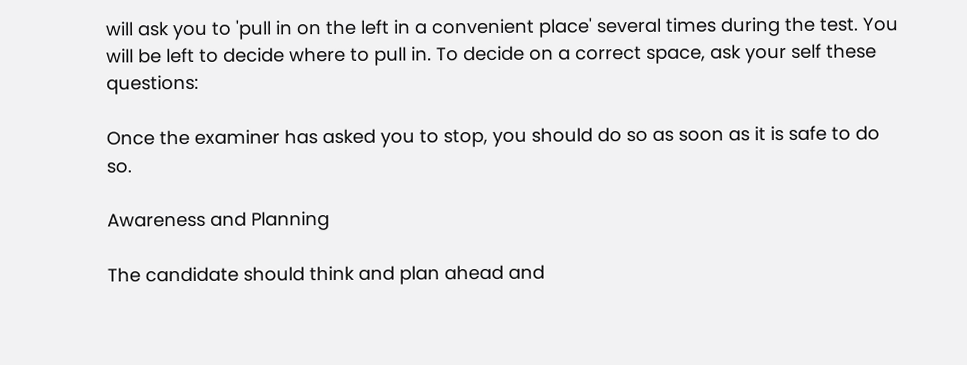will ask you to 'pull in on the left in a convenient place' several times during the test. You will be left to decide where to pull in. To decide on a correct space, ask your self these questions:

Once the examiner has asked you to stop, you should do so as soon as it is safe to do so.

Awareness and Planning

The candidate should think and plan ahead and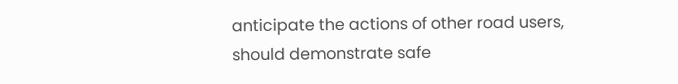anticipate the actions of other road users, should demonstrate safe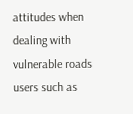attitudes when dealing with vulnerable roads users such as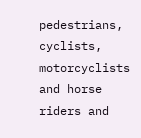pedestrians, cyclists, motorcyclists and horse riders and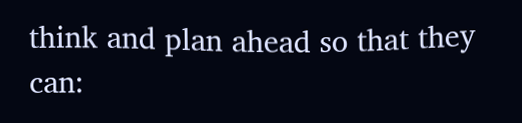think and plan ahead so that they can: